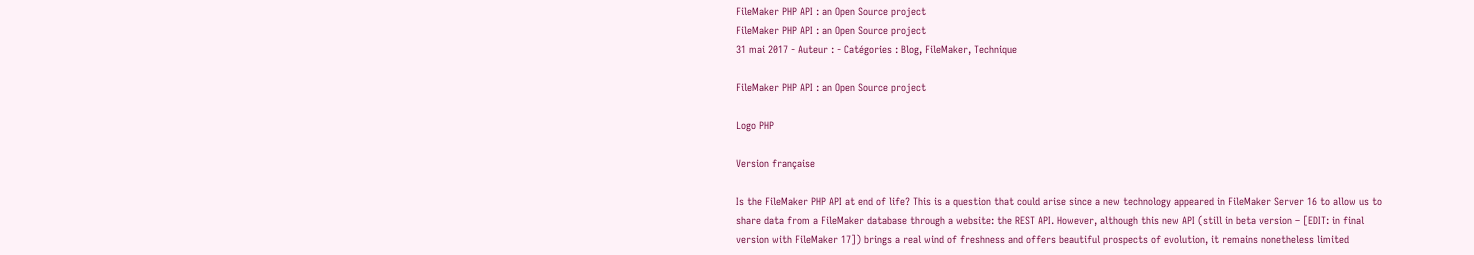FileMaker PHP API : an Open Source project
FileMaker PHP API : an Open Source project
31 mai 2017 - Auteur : - Catégories : Blog, FileMaker, Technique

FileMaker PHP API : an Open Source project

Logo PHP

Version française

Is the FileMaker PHP API at end of life? This is a question that could arise since a new technology appeared in FileMaker Server 16 to allow us to share data from a FileMaker database through a website: the REST API. However, although this new API (still in beta version – [EDIT: in final version with FileMaker 17]) brings a real wind of freshness and offers beautiful prospects of evolution, it remains nonetheless limited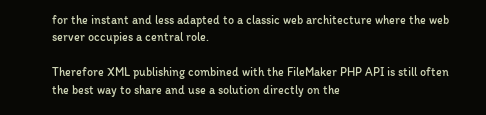for the instant and less adapted to a classic web architecture where the web server occupies a central role.

Therefore XML publishing combined with the FileMaker PHP API is still often the best way to share and use a solution directly on the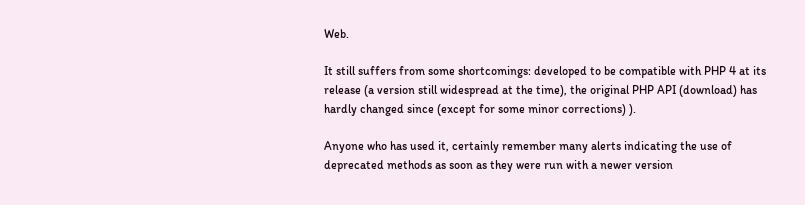Web.

It still suffers from some shortcomings: developed to be compatible with PHP 4 at its release (a version still widespread at the time), the original PHP API (download) has hardly changed since (except for some minor corrections) ).

Anyone who has used it, certainly remember many alerts indicating the use of deprecated methods as soon as they were run with a newer version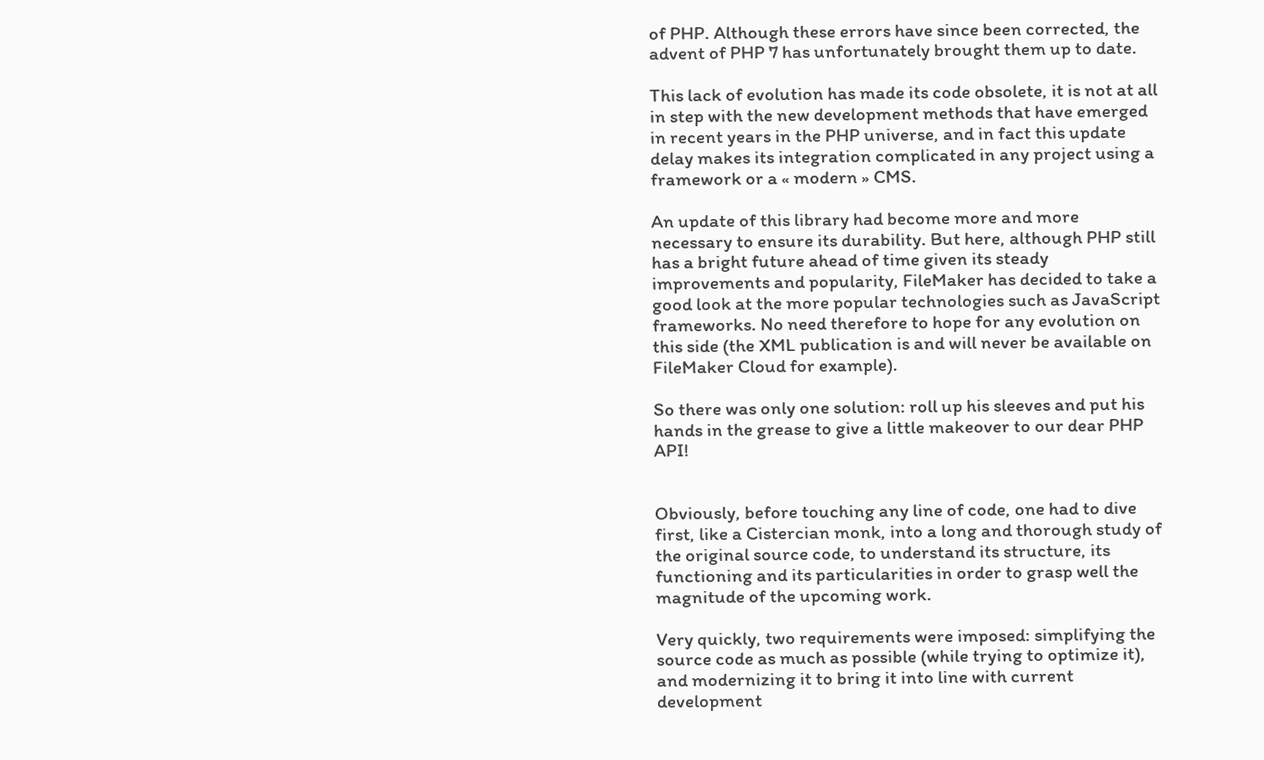of PHP. Although these errors have since been corrected, the advent of PHP 7 has unfortunately brought them up to date.

This lack of evolution has made its code obsolete, it is not at all in step with the new development methods that have emerged in recent years in the PHP universe, and in fact this update delay makes its integration complicated in any project using a framework or a « modern » CMS.

An update of this library had become more and more necessary to ensure its durability. But here, although PHP still has a bright future ahead of time given its steady improvements and popularity, FileMaker has decided to take a good look at the more popular technologies such as JavaScript frameworks. No need therefore to hope for any evolution on this side (the XML publication is and will never be available on FileMaker Cloud for example).

So there was only one solution: roll up his sleeves and put his hands in the grease to give a little makeover to our dear PHP API!


Obviously, before touching any line of code, one had to dive first, like a Cistercian monk, into a long and thorough study of the original source code, to understand its structure, its functioning and its particularities in order to grasp well the magnitude of the upcoming work.

Very quickly, two requirements were imposed: simplifying the source code as much as possible (while trying to optimize it), and modernizing it to bring it into line with current development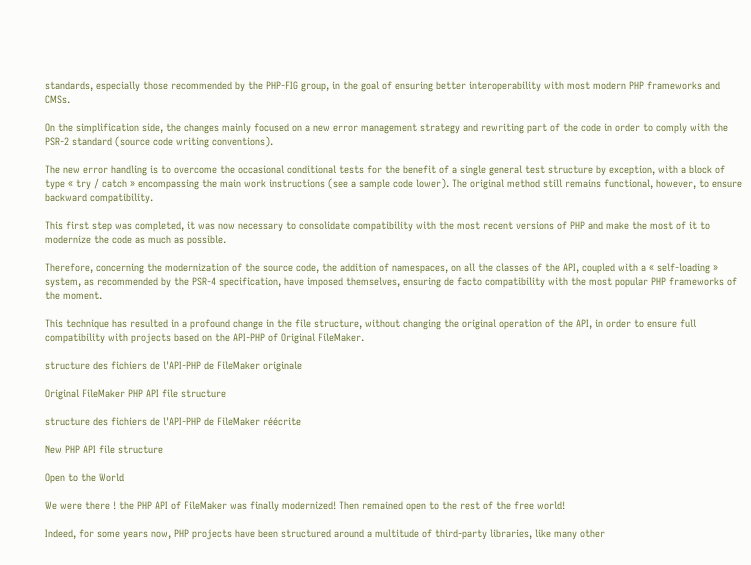standards, especially those recommended by the PHP-FIG group, in the goal of ensuring better interoperability with most modern PHP frameworks and CMSs.

On the simplification side, the changes mainly focused on a new error management strategy and rewriting part of the code in order to comply with the PSR-2 standard (source code writing conventions).

The new error handling is to overcome the occasional conditional tests for the benefit of a single general test structure by exception, with a block of type « try / catch » encompassing the main work instructions (see a sample code lower). The original method still remains functional, however, to ensure backward compatibility.

This first step was completed, it was now necessary to consolidate compatibility with the most recent versions of PHP and make the most of it to modernize the code as much as possible.

Therefore, concerning the modernization of the source code, the addition of namespaces, on all the classes of the API, coupled with a « self-loading » system, as recommended by the PSR-4 specification, have imposed themselves, ensuring de facto compatibility with the most popular PHP frameworks of the moment.

This technique has resulted in a profound change in the file structure, without changing the original operation of the API, in order to ensure full compatibility with projects based on the API-PHP of Original FileMaker.

structure des fichiers de l'API-PHP de FileMaker originale

Original FileMaker PHP API file structure

structure des fichiers de l'API-PHP de FileMaker réécrite

New PHP API file structure

Open to the World

We were there ! the PHP API of FileMaker was finally modernized! Then remained open to the rest of the free world!

Indeed, for some years now, PHP projects have been structured around a multitude of third-party libraries, like many other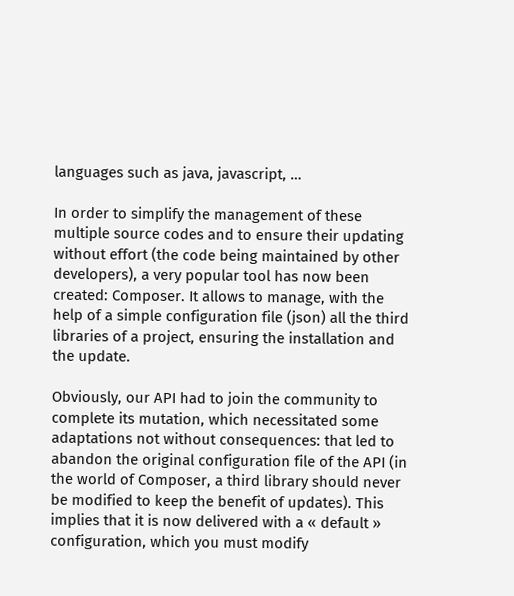languages such as java, javascript, …

In order to simplify the management of these multiple source codes and to ensure their updating without effort (the code being maintained by other developers), a very popular tool has now been created: Composer. It allows to manage, with the help of a simple configuration file (json) all the third libraries of a project, ensuring the installation and the update.

Obviously, our API had to join the community to complete its mutation, which necessitated some adaptations not without consequences: that led to abandon the original configuration file of the API (in the world of Composer, a third library should never be modified to keep the benefit of updates). This implies that it is now delivered with a « default » configuration, which you must modify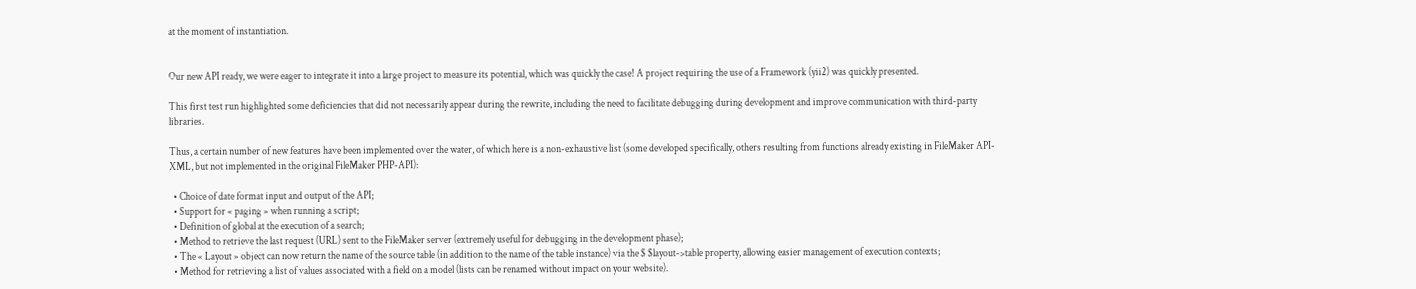at the moment of instantiation.


Our new API ready, we were eager to integrate it into a large project to measure its potential, which was quickly the case! A project requiring the use of a Framework (yii2) was quickly presented.

This first test run highlighted some deficiencies that did not necessarily appear during the rewrite, including the need to facilitate debugging during development and improve communication with third-party libraries.

Thus, a certain number of new features have been implemented over the water, of which here is a non-exhaustive list (some developed specifically, others resulting from functions already existing in FileMaker API-XML, but not implemented in the original FileMaker PHP-API):

  • Choice of date format input and output of the API;
  • Support for « paging » when running a script;
  • Definition of global at the execution of a search;
  • Method to retrieve the last request (URL) sent to the FileMaker server (extremely useful for debugging in the development phase);
  • The « Layout » object can now return the name of the source table (in addition to the name of the table instance) via the $ $layout->table property, allowing easier management of execution contexts;
  • Method for retrieving a list of values associated with a field on a model (lists can be renamed without impact on your website).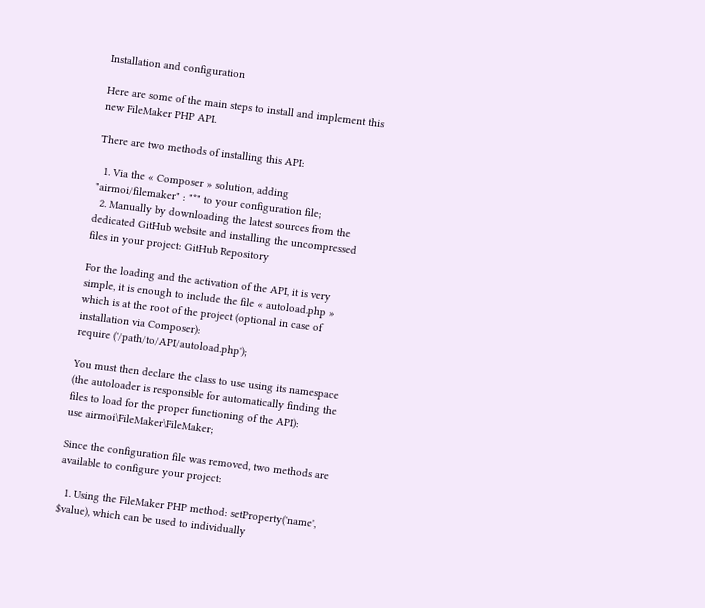Installation and configuration

Here are some of the main steps to install and implement this new FileMaker PHP API.

There are two methods of installing this API:

  1. Via the « Composer » solution, adding "airmoi/filemaker" : "*" to your configuration file;
  2. Manually by downloading the latest sources from the dedicated GitHub website and installing the uncompressed files in your project: GitHub Repository

For the loading and the activation of the API, it is very simple, it is enough to include the file « autoload.php » which is at the root of the project (optional in case of installation via Composer):
require ('/path/to/API/autoload.php');

You must then declare the class to use using its namespace (the autoloader is responsible for automatically finding the files to load for the proper functioning of the API):
use airmoi\FileMaker\FileMaker;

Since the configuration file was removed, two methods are available to configure your project:

  1. Using the FileMaker PHP method: setProperty('name', $value), which can be used to individually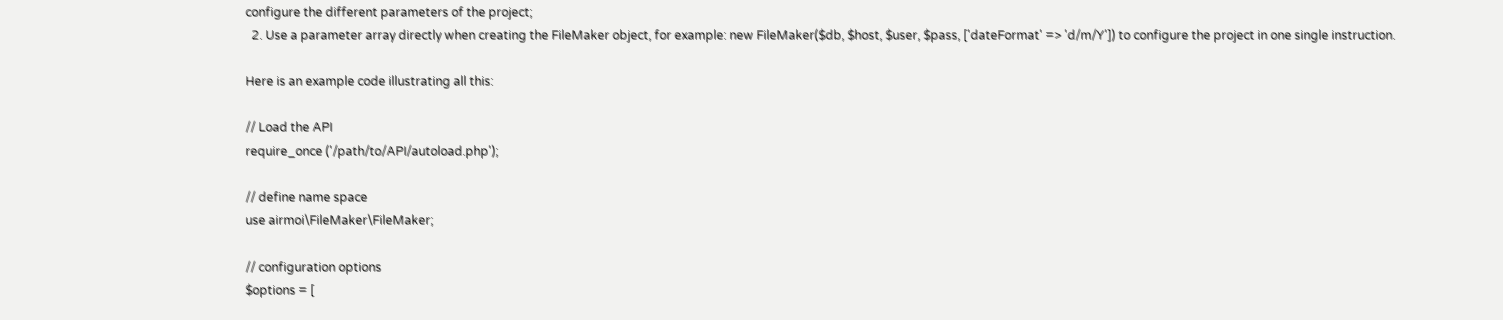configure the different parameters of the project;
  2. Use a parameter array directly when creating the FileMaker object, for example: new FileMaker($db, $host, $user, $pass, ['dateFormat' => 'd/m/Y']) to configure the project in one single instruction.

Here is an example code illustrating all this:

// Load the API
require_once ('/path/to/API/autoload.php');

// define name space
use airmoi\FileMaker\FileMaker;

// configuration options
$options = [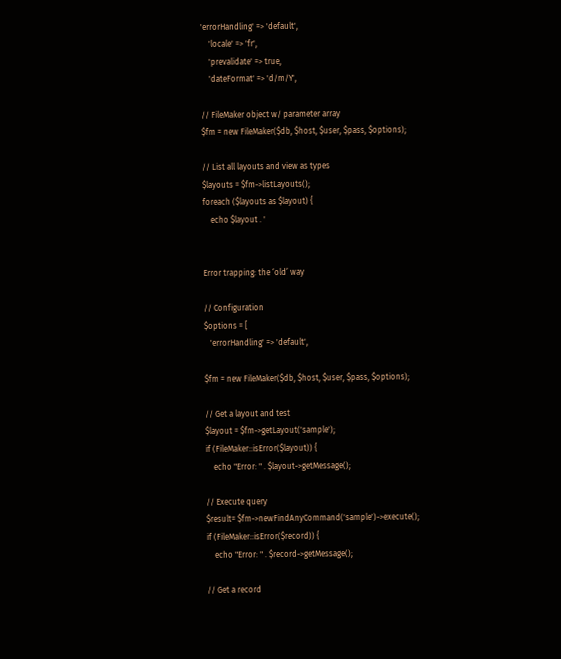'errorHandling' => 'default',
    'locale' => 'fr',
    'prevalidate' => true,
    'dateFormat' => 'd/m/Y',

// FileMaker object w/ parameter array
$fm = new FileMaker($db, $host, $user, $pass, $options);

// List all layouts and view as types
$layouts = $fm->listLayouts();
foreach ($layouts as $layout) {
    echo $layout . '


Error trapping: the ‘old’ way

// Configuration
$options = [
   'errorHandling' => 'default',

$fm = new FileMaker($db, $host, $user, $pass, $options);

// Get a layout and test
$layout = $fm->getLayout('sample');
if (FileMaker::isError($layout)) {
    echo "Error: " . $layout->getMessage();

// Execute query
$result= $fm->newFindAnyCommand('sample')->execute();
if (FileMaker::isError($record)) {
    echo "Error: " . $record->getMessage();

// Get a record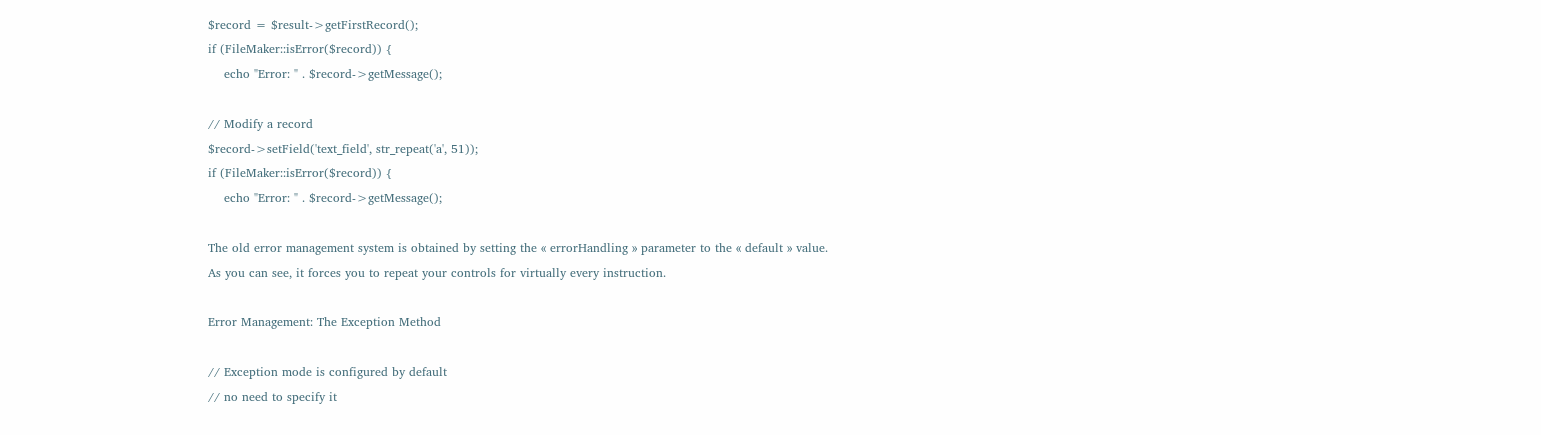$record = $result->getFirstRecord();
if (FileMaker::isError($record)) {
    echo "Error: " . $record->getMessage();

// Modify a record
$record->setField('text_field', str_repeat('a', 51));
if (FileMaker::isError($record)) {
    echo "Error: " . $record->getMessage();

The old error management system is obtained by setting the « errorHandling » parameter to the « default » value.
As you can see, it forces you to repeat your controls for virtually every instruction.

Error Management: The Exception Method

// Exception mode is configured by default
// no need to specify it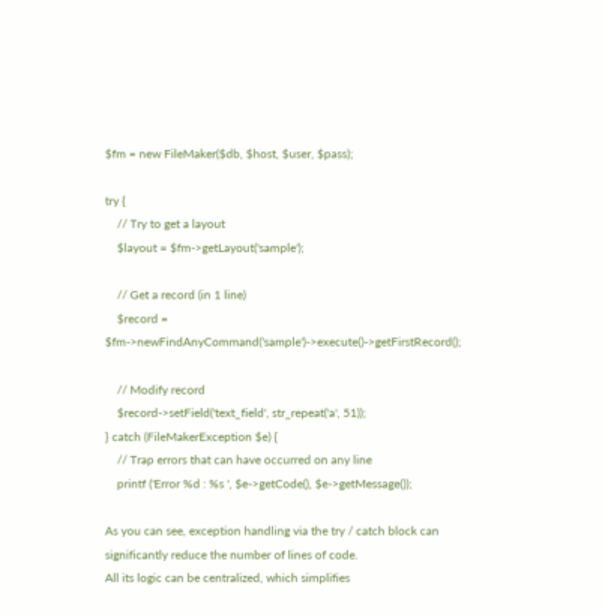$fm = new FileMaker($db, $host, $user, $pass);

try {
    // Try to get a layout
    $layout = $fm->getLayout('sample');

    // Get a record (in 1 line)
    $record = $fm->newFindAnyCommand('sample')->execute()->getFirstRecord();

    // Modify record
    $record->setField('text_field', str_repeat('a', 51));
} catch (FileMakerException $e) {
    // Trap errors that can have occurred on any line
    printf ('Error %d : %s ', $e->getCode(), $e->getMessage());

As you can see, exception handling via the try / catch block can significantly reduce the number of lines of code.
All its logic can be centralized, which simplifies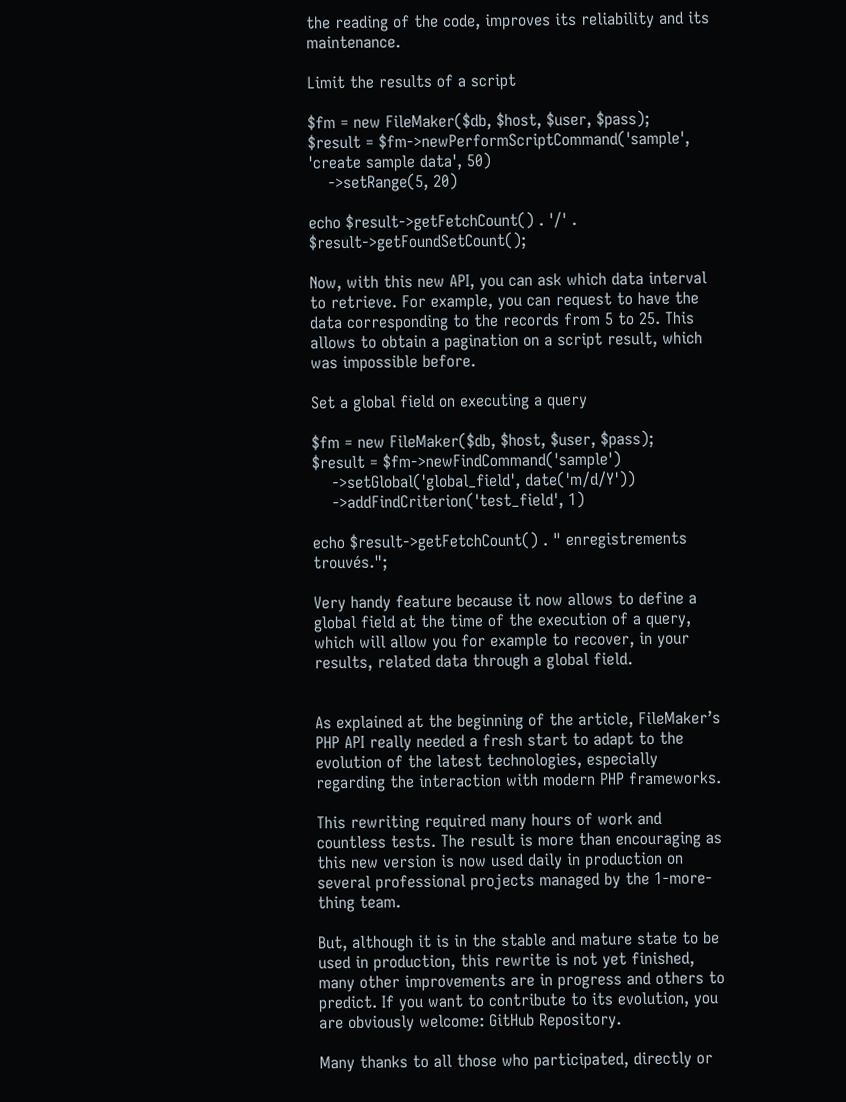the reading of the code, improves its reliability and its maintenance.

Limit the results of a script

$fm = new FileMaker($db, $host, $user, $pass);
$result = $fm->newPerformScriptCommand('sample', 'create sample data', 50)
    ->setRange(5, 20)

echo $result->getFetchCount() . '/' . $result->getFoundSetCount();

Now, with this new API, you can ask which data interval to retrieve. For example, you can request to have the data corresponding to the records from 5 to 25. This allows to obtain a pagination on a script result, which was impossible before.

Set a global field on executing a query

$fm = new FileMaker($db, $host, $user, $pass);
$result = $fm->newFindCommand('sample')
    ->setGlobal('global_field', date('m/d/Y'))
    ->addFindCriterion('test_field', 1)

echo $result->getFetchCount() . " enregistrements trouvés.";

Very handy feature because it now allows to define a global field at the time of the execution of a query, which will allow you for example to recover, in your results, related data through a global field.


As explained at the beginning of the article, FileMaker’s PHP API really needed a fresh start to adapt to the evolution of the latest technologies, especially regarding the interaction with modern PHP frameworks.

This rewriting required many hours of work and countless tests. The result is more than encouraging as this new version is now used daily in production on several professional projects managed by the 1-more-thing team.

But, although it is in the stable and mature state to be used in production, this rewrite is not yet finished, many other improvements are in progress and others to predict. If you want to contribute to its evolution, you are obviously welcome: GitHub Repository.

Many thanks to all those who participated, directly or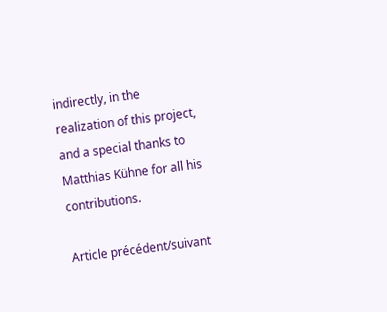indirectly, in the realization of this project, and a special thanks to Matthias Kühne for all his contributions.

Article précédent/suivant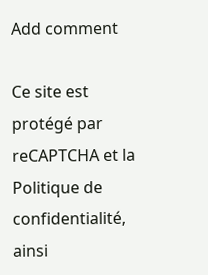Add comment

Ce site est protégé par reCAPTCHA et la Politique de confidentialité, ainsi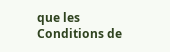que les Conditions de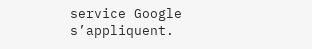service Google s’appliquent.